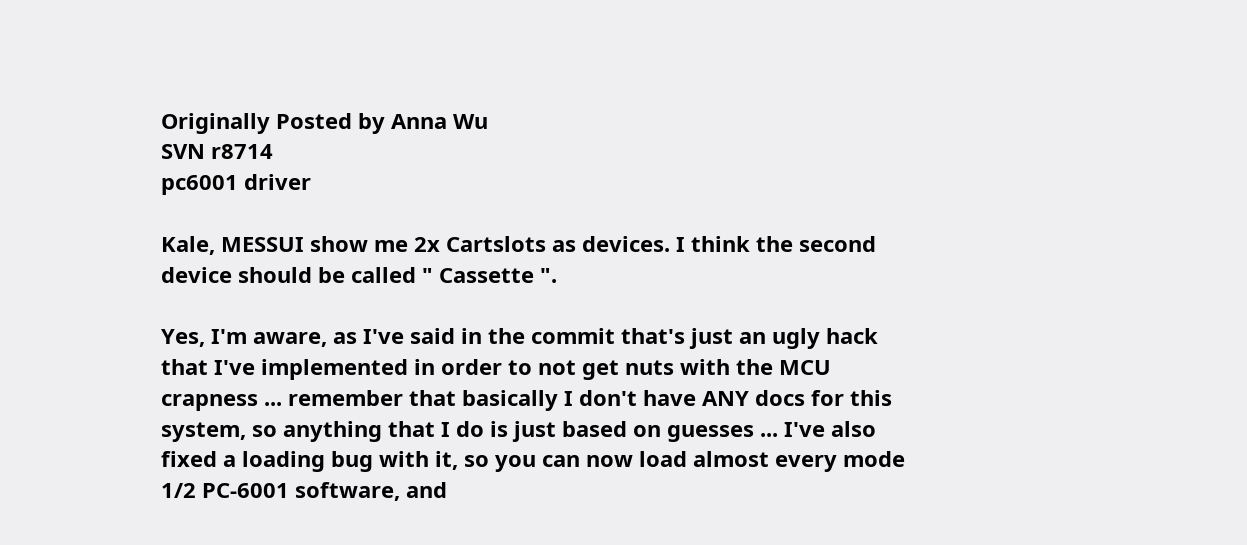Originally Posted by Anna Wu
SVN r8714
pc6001 driver

Kale, MESSUI show me 2x Cartslots as devices. I think the second device should be called " Cassette ".

Yes, I'm aware, as I've said in the commit that's just an ugly hack that I've implemented in order to not get nuts with the MCU crapness ... remember that basically I don't have ANY docs for this system, so anything that I do is just based on guesses ... I've also fixed a loading bug with it, so you can now load almost every mode 1/2 PC-6001 software, and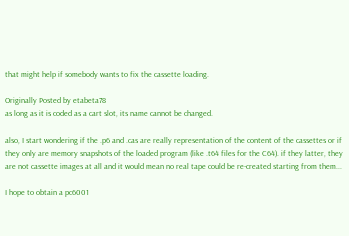that might help if somebody wants to fix the cassette loading.

Originally Posted by etabeta78
as long as it is coded as a cart slot, its name cannot be changed.

also, I start wondering if the .p6 and .cas are really representation of the content of the cassettes or if they only are memory snapshots of the loaded program (like .t64 files for the C64). if they latter, they are not cassette images at all and it would mean no real tape could be re-created starting from them...

I hope to obtain a pc6001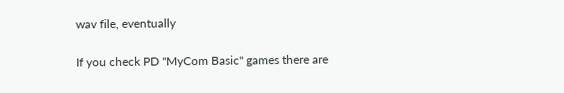wav file, eventually

If you check PD "MyCom Basic" games there are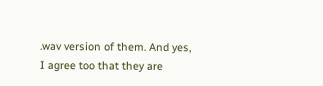.wav version of them. And yes, I agree too that they are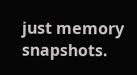just memory snapshots.